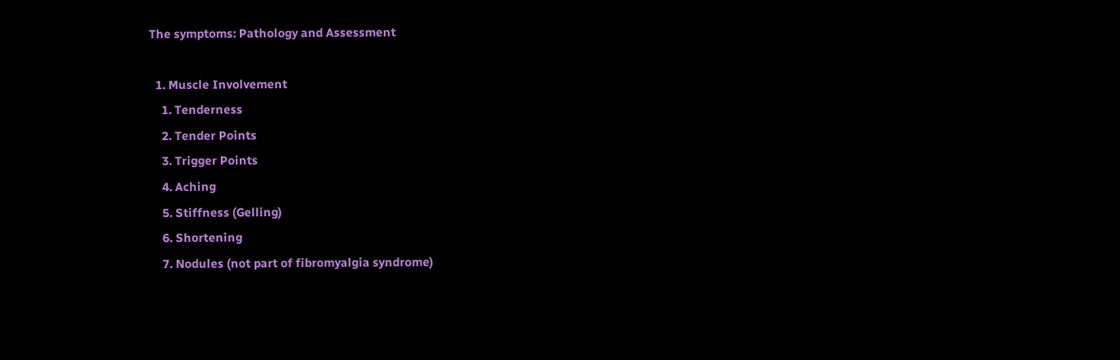The symptoms: Pathology and Assessment

  1. Muscle Involvement
    1. Tenderness
    2. Tender Points
    3. Trigger Points
    4. Aching
    5. Stiffness (Gelling)
    6. Shortening
    7. Nodules (not part of fibromyalgia syndrome)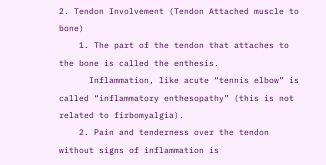2. Tendon Involvement (Tendon Attached muscle to bone)
    1. The part of the tendon that attaches to the bone is called the enthesis.
      Inflammation, like acute “tennis elbow” is called “inflammatory enthesopathy” (this is not related to firbomyalgia).
    2. Pain and tenderness over the tendon without signs of inflammation is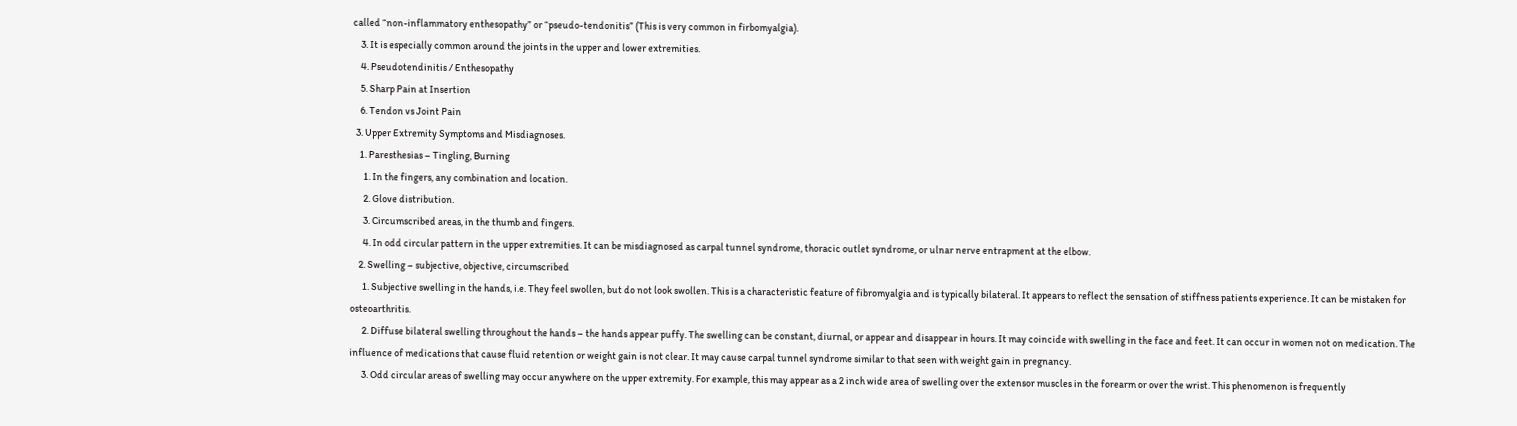called “non-inflammatory enthesopathy” or “pseudo-tendonitis” (This is very common in firbomyalgia).
    3. It is especially common around the joints in the upper and lower extremities.
    4. Pseudotendinitis / Enthesopathy
    5. Sharp Pain at Insertion
    6. Tendon vs Joint Pain
  3. Upper Extremity Symptoms and Misdiagnoses.
    1. Paresthesias – Tingling, Burning
      1. In the fingers, any combination and location.
      2. Glove distribution.
      3. Circumscribed areas, in the thumb and fingers.
      4. In odd circular pattern in the upper extremities. It can be misdiagnosed as carpal tunnel syndrome, thoracic outlet syndrome, or ulnar nerve entrapment at the elbow.
    2. Swelling – subjective, objective, circumscribed
      1. Subjective swelling in the hands, i.e. They feel swollen, but do not look swollen. This is a characteristic feature of fibromyalgia and is typically bilateral. It appears to reflect the sensation of stiffness patients experience. It can be mistaken for osteoarthritis.
      2. Diffuse bilateral swelling throughout the hands – the hands appear puffy. The swelling can be constant, diurnal, or appear and disappear in hours. It may coincide with swelling in the face and feet. It can occur in women not on medication. The influence of medications that cause fluid retention or weight gain is not clear. It may cause carpal tunnel syndrome similar to that seen with weight gain in pregnancy.
      3. Odd circular areas of swelling may occur anywhere on the upper extremity. For example, this may appear as a 2 inch wide area of swelling over the extensor muscles in the forearm or over the wrist. This phenomenon is frequently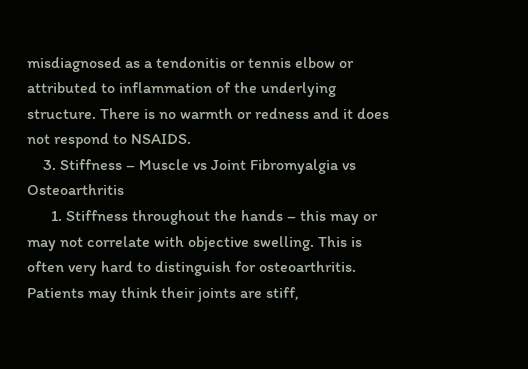misdiagnosed as a tendonitis or tennis elbow or attributed to inflammation of the underlying structure. There is no warmth or redness and it does not respond to NSAIDS.
    3. Stiffness – Muscle vs Joint Fibromyalgia vs Osteoarthritis
      1. Stiffness throughout the hands – this may or may not correlate with objective swelling. This is often very hard to distinguish for osteoarthritis. Patients may think their joints are stiff,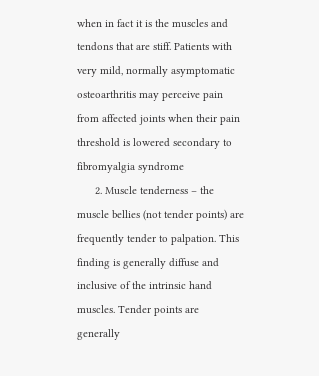when in fact it is the muscles and tendons that are stiff. Patients with very mild, normally asymptomatic osteoarthritis may perceive pain from affected joints when their pain threshold is lowered secondary to fibromyalgia syndrome
      2. Muscle tenderness – the muscle bellies (not tender points) are frequently tender to palpation. This finding is generally diffuse and inclusive of the intrinsic hand muscles. Tender points are generally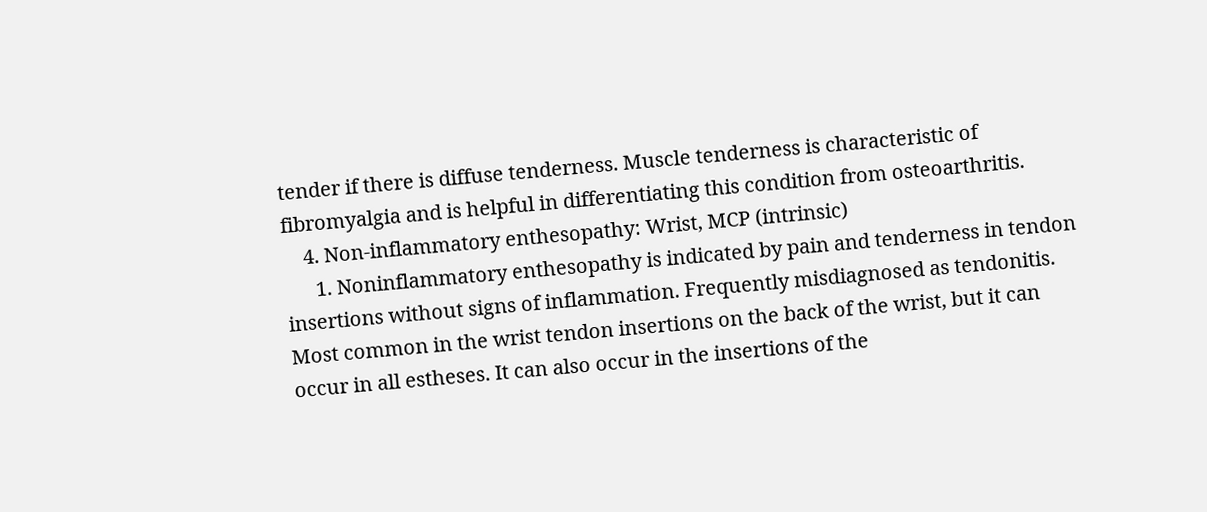tender if there is diffuse tenderness. Muscle tenderness is characteristic of fibromyalgia and is helpful in differentiating this condition from osteoarthritis.
    4. Non-inflammatory enthesopathy: Wrist, MCP (intrinsic)
      1. Noninflammatory enthesopathy is indicated by pain and tenderness in tendon insertions without signs of inflammation. Frequently misdiagnosed as tendonitis. Most common in the wrist tendon insertions on the back of the wrist, but it can occur in all estheses. It can also occur in the insertions of the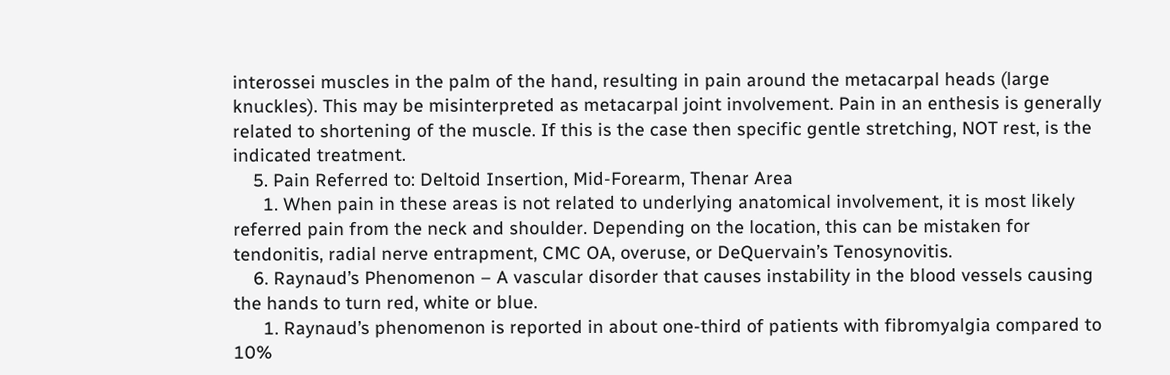interossei muscles in the palm of the hand, resulting in pain around the metacarpal heads (large knuckles). This may be misinterpreted as metacarpal joint involvement. Pain in an enthesis is generally related to shortening of the muscle. If this is the case then specific gentle stretching, NOT rest, is the indicated treatment.
    5. Pain Referred to: Deltoid Insertion, Mid-Forearm, Thenar Area
      1. When pain in these areas is not related to underlying anatomical involvement, it is most likely referred pain from the neck and shoulder. Depending on the location, this can be mistaken for tendonitis, radial nerve entrapment, CMC OA, overuse, or DeQuervain’s Tenosynovitis.
    6. Raynaud’s Phenomenon – A vascular disorder that causes instability in the blood vessels causing the hands to turn red, white or blue.
      1. Raynaud’s phenomenon is reported in about one-third of patients with fibromyalgia compared to 10%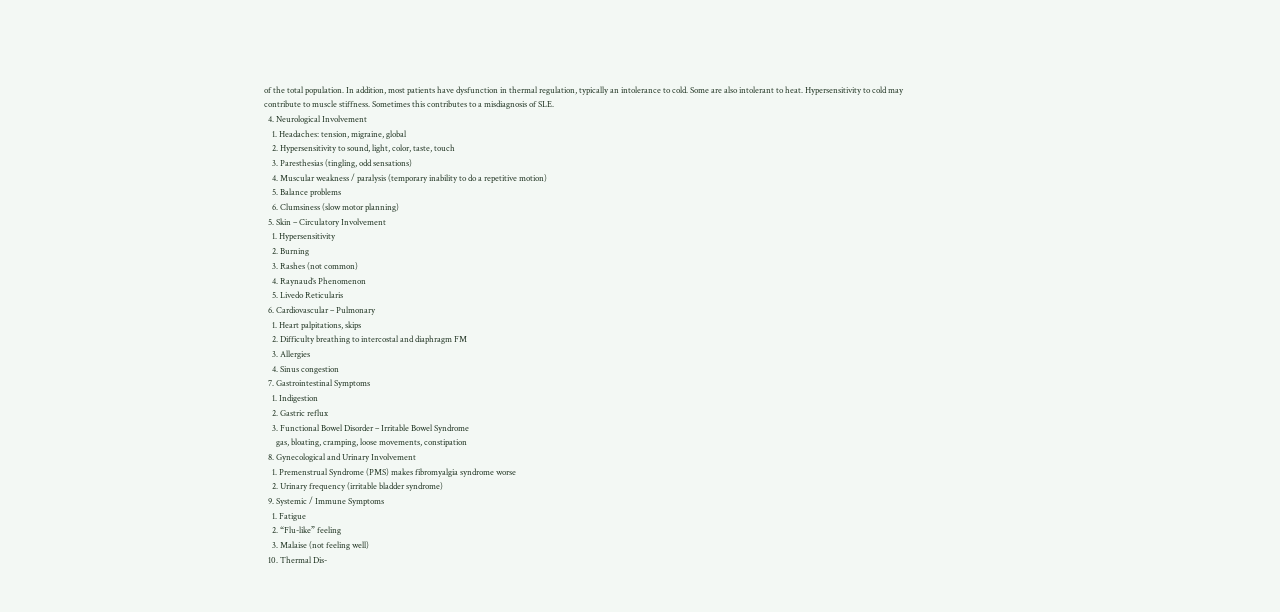of the total population. In addition, most patients have dysfunction in thermal regulation, typically an intolerance to cold. Some are also intolerant to heat. Hypersensitivity to cold may contribute to muscle stiffness. Sometimes this contributes to a misdiagnosis of SLE.
  4. Neurological Involvement
    1. Headaches: tension, migraine, global
    2. Hypersensitivity to sound, light, color, taste, touch
    3. Paresthesias (tingling, odd sensations)
    4. Muscular weakness / paralysis (temporary inability to do a repetitive motion)
    5. Balance problems
    6. Clumsiness (slow motor planning)
  5. Skin – Circulatory Involvement
    1. Hypersensitivity
    2. Burning
    3. Rashes (not common)
    4. Raynaud’s Phenomenon
    5. Livedo Reticularis
  6. Cardiovascular – Pulmonary
    1. Heart palpitations, skips
    2. Difficulty breathing to intercostal and diaphragm FM
    3. Allergies
    4. Sinus congestion
  7. Gastrointestinal Symptoms
    1. Indigestion
    2. Gastric reflux
    3. Functional Bowel Disorder – Irritable Bowel Syndrome
      gas, bloating, cramping, loose movements, constipation
  8. Gynecological and Urinary Involvement
    1. Premenstrual Syndrome (PMS) makes fibromyalgia syndrome worse
    2. Urinary frequency (irritable bladder syndrome)
  9. Systemic / Immune Symptoms
    1. Fatigue
    2. “Flu-like” feeling
    3. Malaise (not feeling well)
  10. Thermal Dis-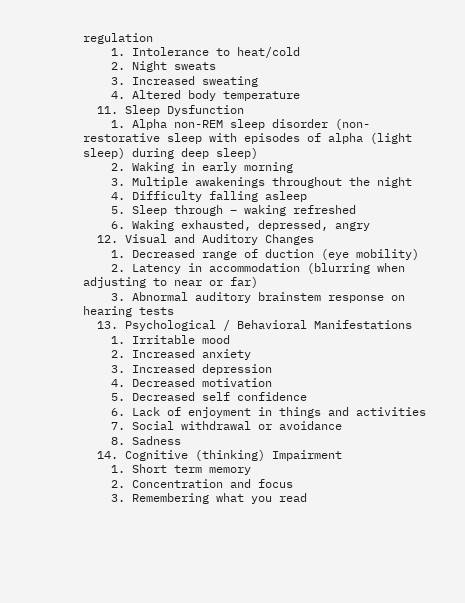regulation
    1. Intolerance to heat/cold
    2. Night sweats
    3. Increased sweating
    4. Altered body temperature
  11. Sleep Dysfunction
    1. Alpha non-REM sleep disorder (non-restorative sleep with episodes of alpha (light sleep) during deep sleep)
    2. Waking in early morning
    3. Multiple awakenings throughout the night
    4. Difficulty falling asleep
    5. Sleep through – waking refreshed
    6. Waking exhausted, depressed, angry
  12. Visual and Auditory Changes
    1. Decreased range of duction (eye mobility)
    2. Latency in accommodation (blurring when adjusting to near or far)
    3. Abnormal auditory brainstem response on hearing tests
  13. Psychological / Behavioral Manifestations
    1. Irritable mood
    2. Increased anxiety
    3. Increased depression
    4. Decreased motivation
    5. Decreased self confidence
    6. Lack of enjoyment in things and activities
    7. Social withdrawal or avoidance
    8. Sadness
  14. Cognitive (thinking) Impairment
    1. Short term memory
    2. Concentration and focus
    3. Remembering what you read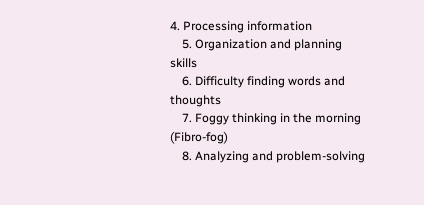4. Processing information
    5. Organization and planning skills
    6. Difficulty finding words and thoughts
    7. Foggy thinking in the morning (Fibro-fog)
    8. Analyzing and problem-solving